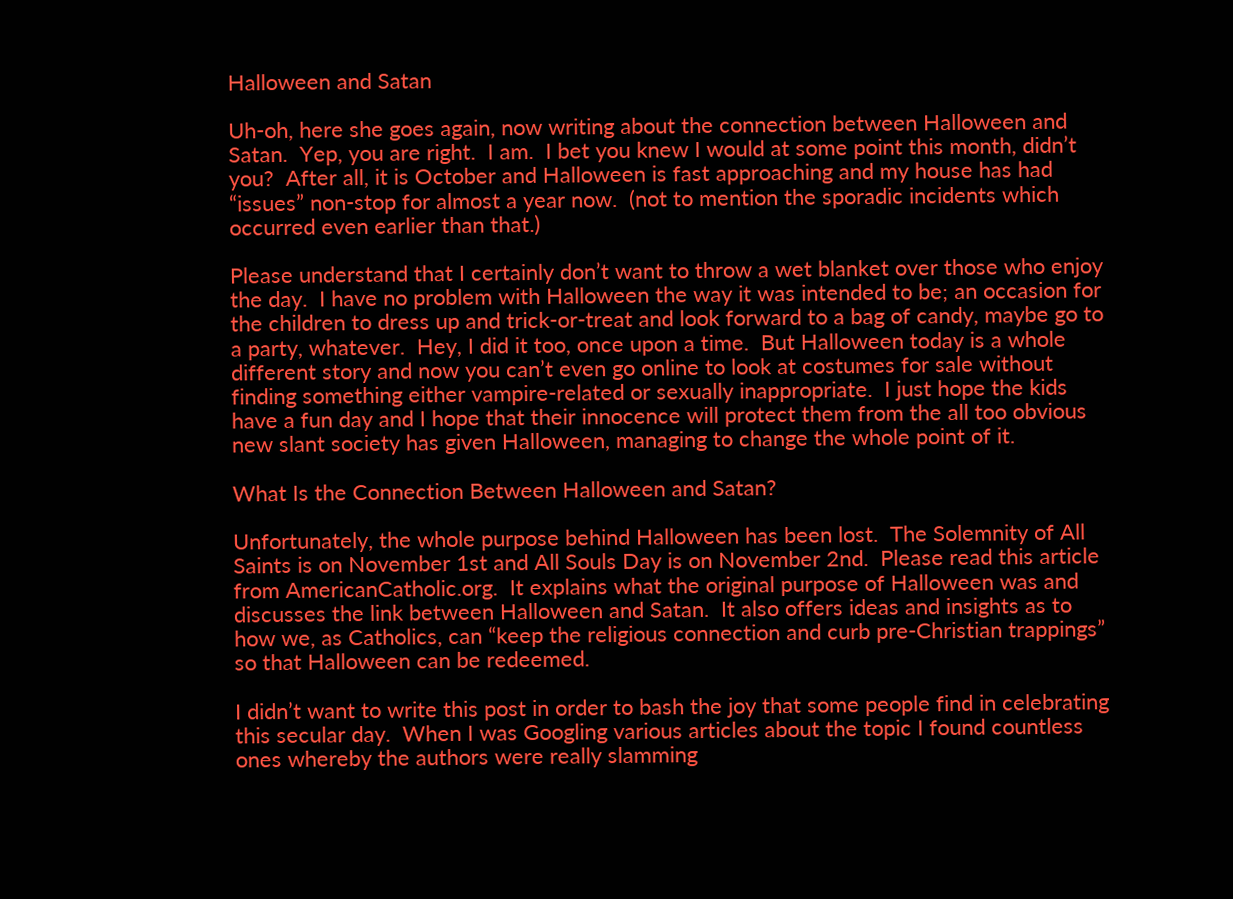Halloween and Satan

Uh-oh, here she goes again, now writing about the connection between Halloween and Satan.  Yep, you are right.  I am.  I bet you knew I would at some point this month, didn’t you?  After all, it is October and Halloween is fast approaching and my house has had “issues” non-stop for almost a year now.  (not to mention the sporadic incidents which occurred even earlier than that.)

Please understand that I certainly don’t want to throw a wet blanket over those who enjoy the day.  I have no problem with Halloween the way it was intended to be; an occasion for the children to dress up and trick-or-treat and look forward to a bag of candy, maybe go to a party, whatever.  Hey, I did it too, once upon a time.  But Halloween today is a whole different story and now you can’t even go online to look at costumes for sale without finding something either vampire-related or sexually inappropriate.  I just hope the kids have a fun day and I hope that their innocence will protect them from the all too obvious new slant society has given Halloween, managing to change the whole point of it.

What Is the Connection Between Halloween and Satan?

Unfortunately, the whole purpose behind Halloween has been lost.  The Solemnity of All Saints is on November 1st and All Souls Day is on November 2nd.  Please read this article from AmericanCatholic.org.  It explains what the original purpose of Halloween was and discusses the link between Halloween and Satan.  It also offers ideas and insights as to how we, as Catholics, can “keep the religious connection and curb pre-Christian trappings” so that Halloween can be redeemed.

I didn’t want to write this post in order to bash the joy that some people find in celebrating this secular day.  When I was Googling various articles about the topic I found countless ones whereby the authors were really slamming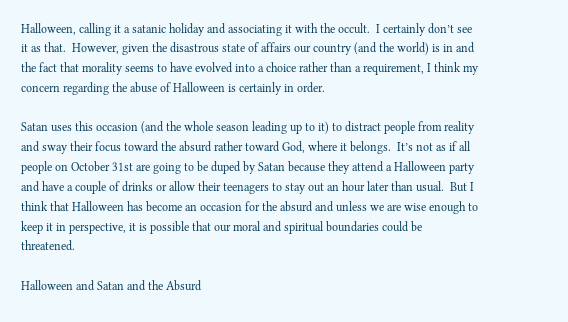Halloween, calling it a satanic holiday and associating it with the occult.  I certainly don’t see it as that.  However, given the disastrous state of affairs our country (and the world) is in and the fact that morality seems to have evolved into a choice rather than a requirement, I think my concern regarding the abuse of Halloween is certainly in order.

Satan uses this occasion (and the whole season leading up to it) to distract people from reality and sway their focus toward the absurd rather toward God, where it belongs.  It’s not as if all people on October 31st are going to be duped by Satan because they attend a Halloween party and have a couple of drinks or allow their teenagers to stay out an hour later than usual.  But I think that Halloween has become an occasion for the absurd and unless we are wise enough to keep it in perspective, it is possible that our moral and spiritual boundaries could be threatened.

Halloween and Satan and the Absurd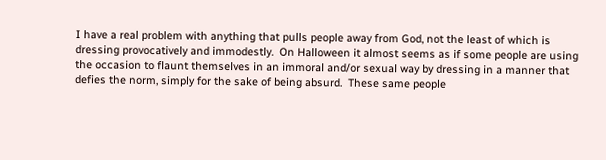I have a real problem with anything that pulls people away from God, not the least of which is dressing provocatively and immodestly.  On Halloween it almost seems as if some people are using the occasion to flaunt themselves in an immoral and/or sexual way by dressing in a manner that defies the norm, simply for the sake of being absurd.  These same people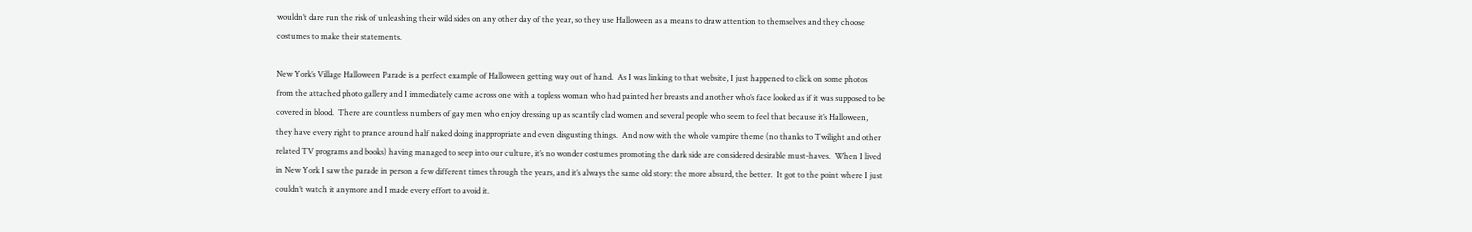wouldn’t dare run the risk of unleashing their wild sides on any other day of the year, so they use Halloween as a means to draw attention to themselves and they choose costumes to make their statements.

New York’s Village Halloween Parade is a perfect example of Halloween getting way out of hand.  As I was linking to that website, I just happened to click on some photos from the attached photo gallery and I immediately came across one with a topless woman who had painted her breasts and another who’s face looked as if it was supposed to be covered in blood.  There are countless numbers of gay men who enjoy dressing up as scantily clad women and several people who seem to feel that because it’s Halloween, they have every right to prance around half naked doing inappropriate and even disgusting things.  And now with the whole vampire theme (no thanks to Twilight and other related TV programs and books) having managed to seep into our culture, it’s no wonder costumes promoting the dark side are considered desirable must-haves.  When I lived in New York I saw the parade in person a few different times through the years, and it’s always the same old story: the more absurd, the better.  It got to the point where I just couldn’t watch it anymore and I made every effort to avoid it.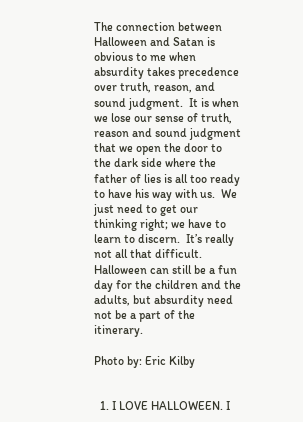The connection between Halloween and Satan is obvious to me when absurdity takes precedence over truth, reason, and sound judgment.  It is when we lose our sense of truth, reason and sound judgment that we open the door to the dark side where the father of lies is all too ready to have his way with us.  We just need to get our thinking right; we have to learn to discern.  It’s really not all that difficult.  Halloween can still be a fun day for the children and the adults, but absurdity need not be a part of the itinerary.

Photo by: Eric Kilby


  1. I LOVE HALLOWEEN. I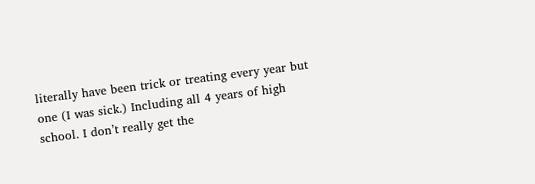literally have been trick or treating every year but one (I was sick.) Including all 4 years of high school. I don’t really get the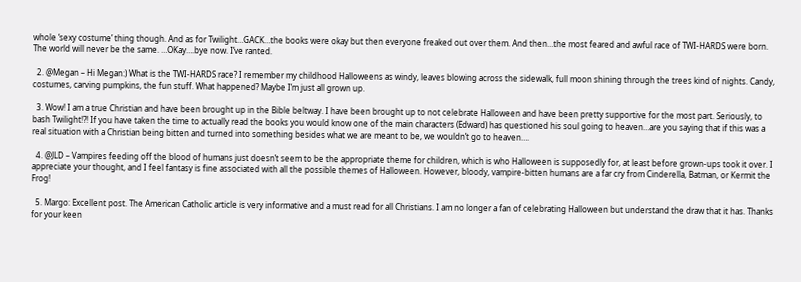whole ‘sexy costume’ thing though. And as for Twilight…GACK…the books were okay but then everyone freaked out over them. And then…the most feared and awful race of TWI-HARDS were born. The world will never be the same. …OKay….bye now. I’ve ranted.

  2. @Megan – Hi Megan:) What is the TWI-HARDS race? I remember my childhood Halloweens as windy, leaves blowing across the sidewalk, full moon shining through the trees kind of nights. Candy, costumes, carving pumpkins, the fun stuff. What happened? Maybe I’m just all grown up.

  3. Wow! I am a true Christian and have been brought up in the Bible beltway. I have been brought up to not celebrate Halloween and have been pretty supportive for the most part. Seriously, to bash Twilight!?! If you have taken the time to actually read the books you would know one of the main characters (Edward) has questioned his soul going to heaven…are you saying that if this was a real situation with a Christian being bitten and turned into something besides what we are meant to be, we wouldn’t go to heaven….

  4. @JLD – Vampires feeding off the blood of humans just doesn’t seem to be the appropriate theme for children, which is who Halloween is supposedly for, at least before grown-ups took it over. I appreciate your thought, and I feel fantasy is fine associated with all the possible themes of Halloween. However, bloody, vampire-bitten humans are a far cry from Cinderella, Batman, or Kermit the Frog!

  5. Margo: Excellent post. The American Catholic article is very informative and a must read for all Christians. I am no longer a fan of celebrating Halloween but understand the draw that it has. Thanks for your keen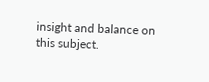insight and balance on this subject.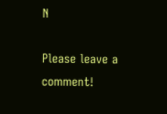N

Please leave a comment!